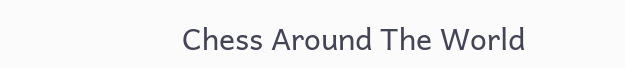Chess Around The World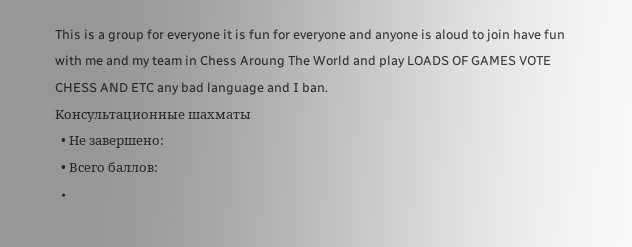This is a group for everyone it is fun for everyone and anyone is aloud to join have fun with me and my team in Chess Aroung The World and play LOADS OF GAMES VOTE CHESS AND ETC any bad language and I ban.
Консультационные шахматы
  • Не завершено:
  • Всего баллов:
  •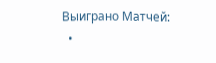Выиграно Матчей:
  •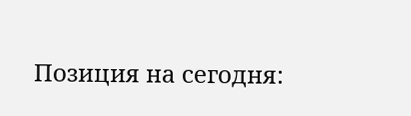Позиция на сегодня: